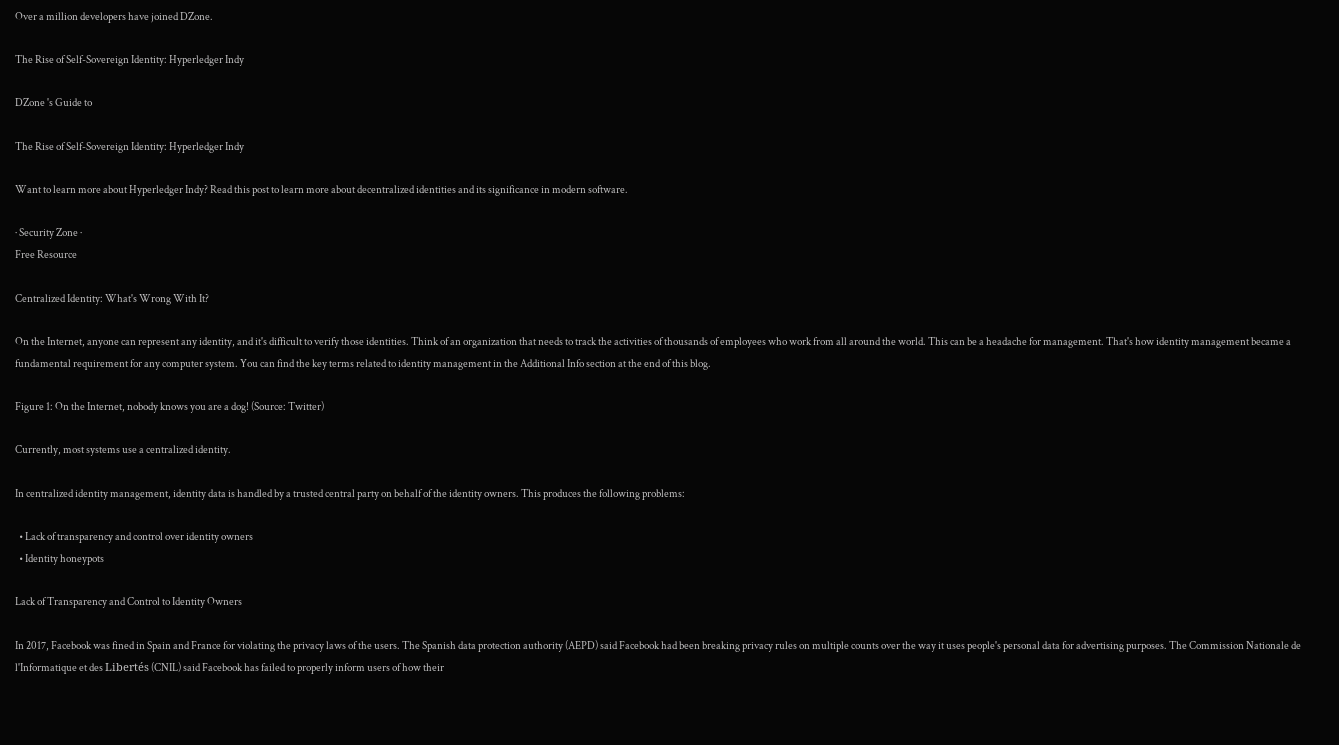Over a million developers have joined DZone.

The Rise of Self-Sovereign Identity: Hyperledger Indy

DZone 's Guide to

The Rise of Self-Sovereign Identity: Hyperledger Indy

Want to learn more about Hyperledger Indy? Read this post to learn more about decentralized identities and its significance in modern software.

· Security Zone ·
Free Resource

Centralized Identity: What's Wrong With It?

On the Internet, anyone can represent any identity, and it's difficult to verify those identities. Think of an organization that needs to track the activities of thousands of employees who work from all around the world. This can be a headache for management. That's how identity management became a fundamental requirement for any computer system. You can find the key terms related to identity management in the Additional Info section at the end of this blog.

Figure 1: On the Internet, nobody knows you are a dog! (Source: Twitter)

Currently, most systems use a centralized identity.

In centralized identity management, identity data is handled by a trusted central party on behalf of the identity owners. This produces the following problems:

  • Lack of transparency and control over identity owners
  • Identity honeypots

Lack of Transparency and Control to Identity Owners

In 2017, Facebook was fined in Spain and France for violating the privacy laws of the users. The Spanish data protection authority (AEPD) said Facebook had been breaking privacy rules on multiple counts over the way it uses people's personal data for advertising purposes. The Commission Nationale de l'Informatique et des Libertés (CNIL) said Facebook has failed to properly inform users of how their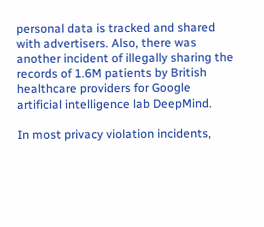personal data is tracked and shared with advertisers. Also, there was another incident of illegally sharing the records of 1.6M patients by British healthcare providers for Google artificial intelligence lab DeepMind.

In most privacy violation incidents,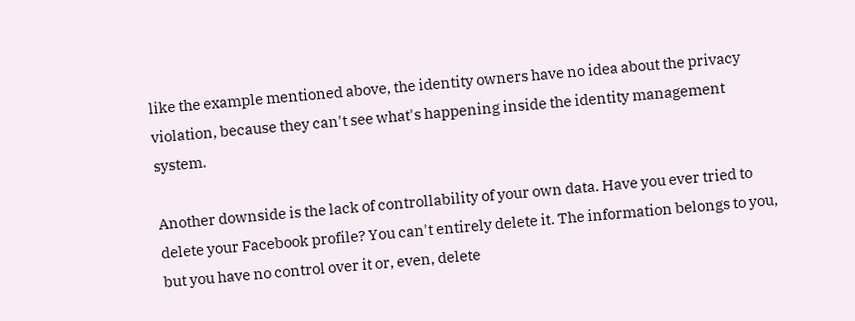like the example mentioned above, the identity owners have no idea about the privacy violation, because they can't see what's happening inside the identity management system.

Another downside is the lack of controllability of your own data. Have you ever tried to delete your Facebook profile? You can't entirely delete it. The information belongs to you, but you have no control over it or, even, delete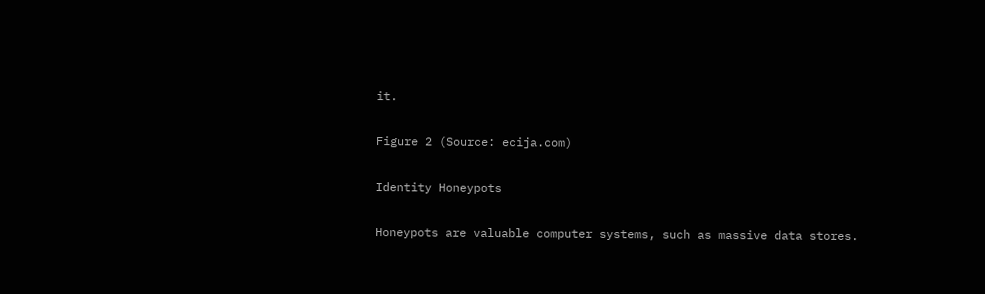it.

Figure 2 (Source: ecija.com)

Identity Honeypots

Honeypots are valuable computer systems, such as massive data stores.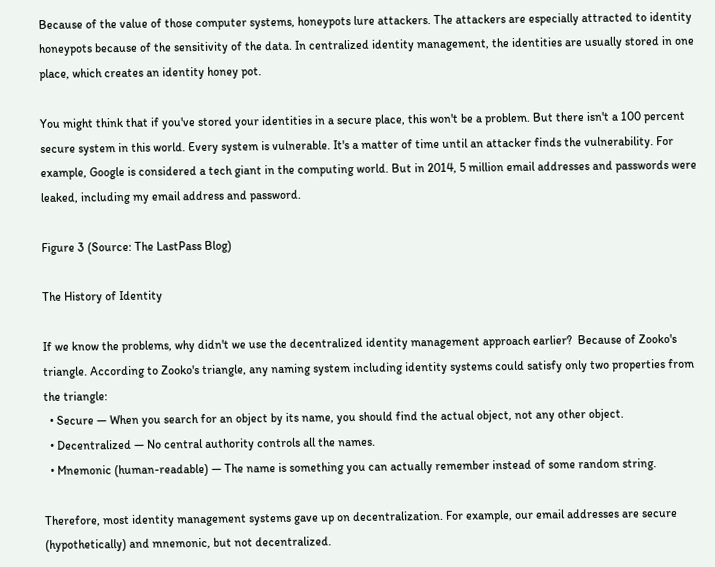Because of the value of those computer systems, honeypots lure attackers. The attackers are especially attracted to identity honeypots because of the sensitivity of the data. In centralized identity management, the identities are usually stored in one place, which creates an identity honey pot.

You might think that if you've stored your identities in a secure place, this won't be a problem. But there isn't a 100 percent secure system in this world. Every system is vulnerable. It's a matter of time until an attacker finds the vulnerability. For example, Google is considered a tech giant in the computing world. But in 2014, 5 million email addresses and passwords were leaked, including my email address and password.

Figure 3 (Source: The LastPass Blog)

The History of Identity

If we know the problems, why didn't we use the decentralized identity management approach earlier?  Because of Zooko's triangle. According to Zooko's triangle, any naming system including identity systems could satisfy only two properties from the triangle:
  • Secure — When you search for an object by its name, you should find the actual object, not any other object.
  • Decentralized — No central authority controls all the names.
  • Mnemonic (human-readable) — The name is something you can actually remember instead of some random string.

Therefore, most identity management systems gave up on decentralization. For example, our email addresses are secure (hypothetically) and mnemonic, but not decentralized.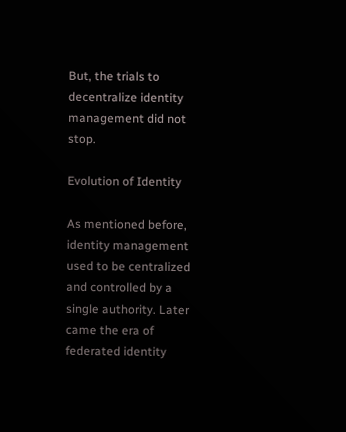But, the trials to decentralize identity management did not stop.

Evolution of Identity

As mentioned before, identity management used to be centralized and controlled by a single authority. Later came the era of federated identity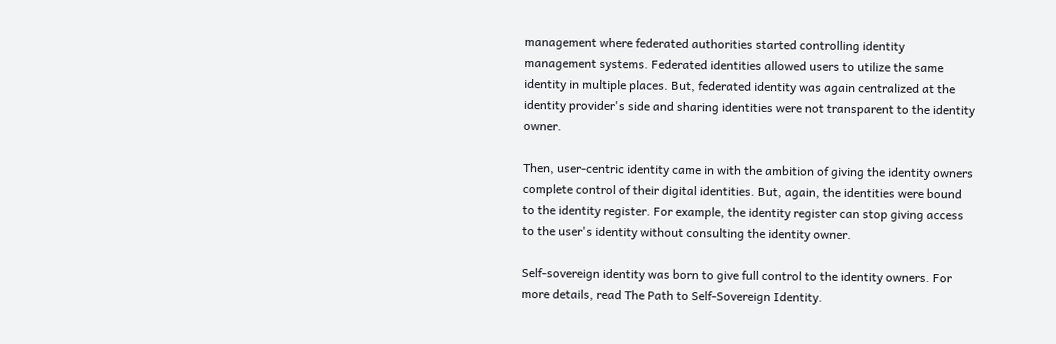management where federated authorities started controlling identity management systems. Federated identities allowed users to utilize the same identity in multiple places. But, federated identity was again centralized at the identity provider's side and sharing identities were not transparent to the identity owner.

Then, user-centric identity came in with the ambition of giving the identity owners complete control of their digital identities. But, again, the identities were bound to the identity register. For example, the identity register can stop giving access to the user's identity without consulting the identity owner.

Self-sovereign identity was born to give full control to the identity owners. For more details, read The Path to Self-Sovereign Identity.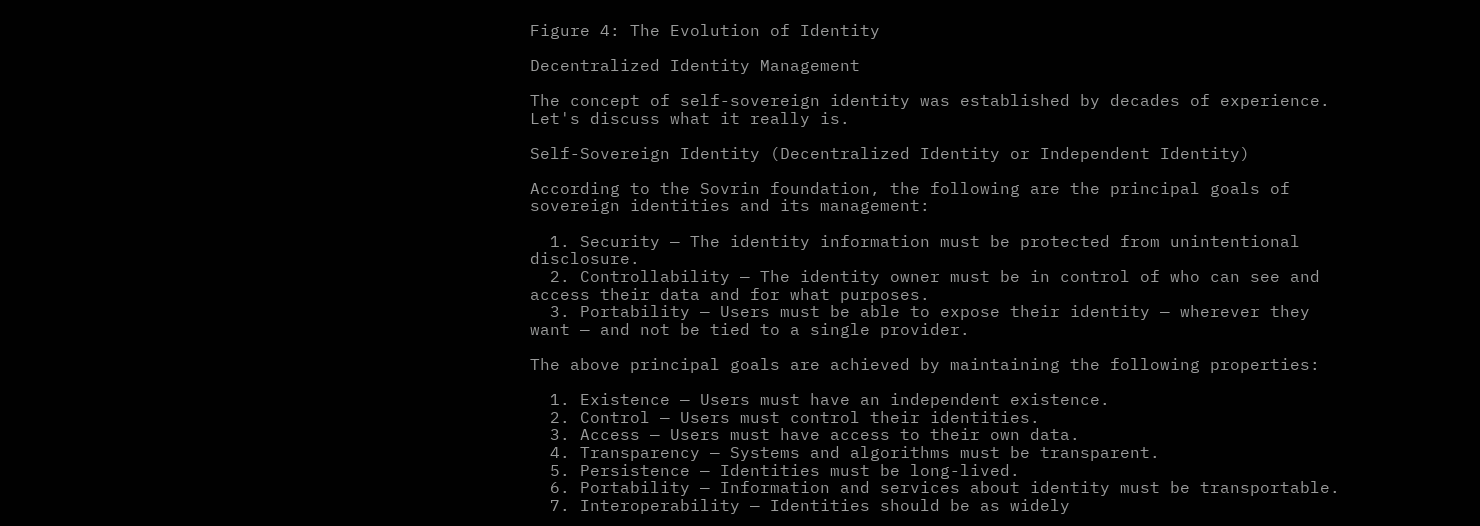Figure 4: The Evolution of Identity

Decentralized Identity Management

The concept of self-sovereign identity was established by decades of experience. Let's discuss what it really is.

Self-Sovereign Identity (Decentralized Identity or Independent Identity)

According to the Sovrin foundation, the following are the principal goals of sovereign identities and its management:

  1. Security — The identity information must be protected from unintentional disclosure.
  2. Controllability — The identity owner must be in control of who can see and access their data and for what purposes.
  3. Portability — Users must be able to expose their identity — wherever they want — and not be tied to a single provider.

The above principal goals are achieved by maintaining the following properties:

  1. Existence — Users must have an independent existence.
  2. Control — Users must control their identities.
  3. Access — Users must have access to their own data.
  4. Transparency — Systems and algorithms must be transparent.
  5. Persistence — Identities must be long-lived.
  6. Portability — Information and services about identity must be transportable.
  7. Interoperability — Identities should be as widely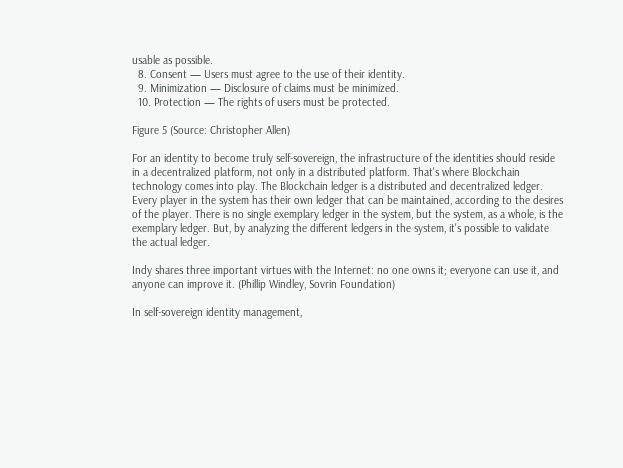usable as possible.
  8. Consent — Users must agree to the use of their identity.
  9. Minimization — Disclosure of claims must be minimized.
  10. Protection — The rights of users must be protected.

Figure 5 (Source: Christopher Allen)

For an identity to become truly self-sovereign, the infrastructure of the identities should reside in a decentralized platform, not only in a distributed platform. That's where Blockchain technology comes into play. The Blockchain ledger is a distributed and decentralized ledger. Every player in the system has their own ledger that can be maintained, according to the desires of the player. There is no single exemplary ledger in the system, but the system, as a whole, is the exemplary ledger. But, by analyzing the different ledgers in the system, it's possible to validate the actual ledger.

Indy shares three important virtues with the Internet: no one owns it; everyone can use it, and anyone can improve it. (Phillip Windley, Sovrin Foundation)

In self-sovereign identity management,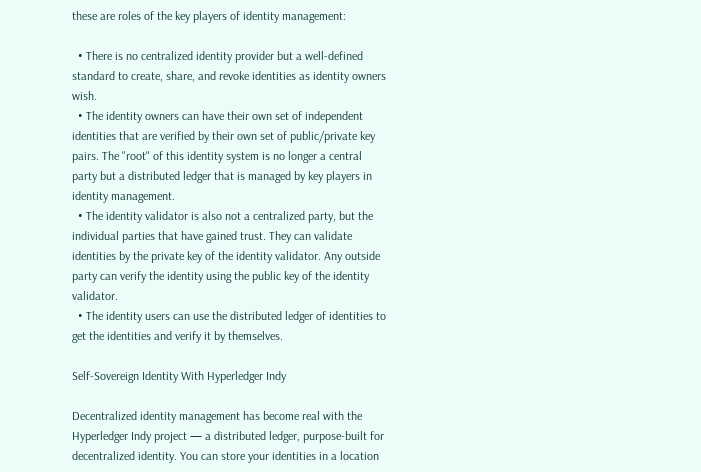these are roles of the key players of identity management:

  • There is no centralized identity provider but a well-defined standard to create, share, and revoke identities as identity owners wish.
  • The identity owners can have their own set of independent identities that are verified by their own set of public/private key pairs. The "root" of this identity system is no longer a central party but a distributed ledger that is managed by key players in identity management.
  • The identity validator is also not a centralized party, but the individual parties that have gained trust. They can validate identities by the private key of the identity validator. Any outside party can verify the identity using the public key of the identity validator.
  • The identity users can use the distributed ledger of identities to get the identities and verify it by themselves.

Self-Sovereign Identity With Hyperledger Indy

Decentralized identity management has become real with the Hyperledger Indy project — a distributed ledger, purpose-built for decentralized identity. You can store your identities in a location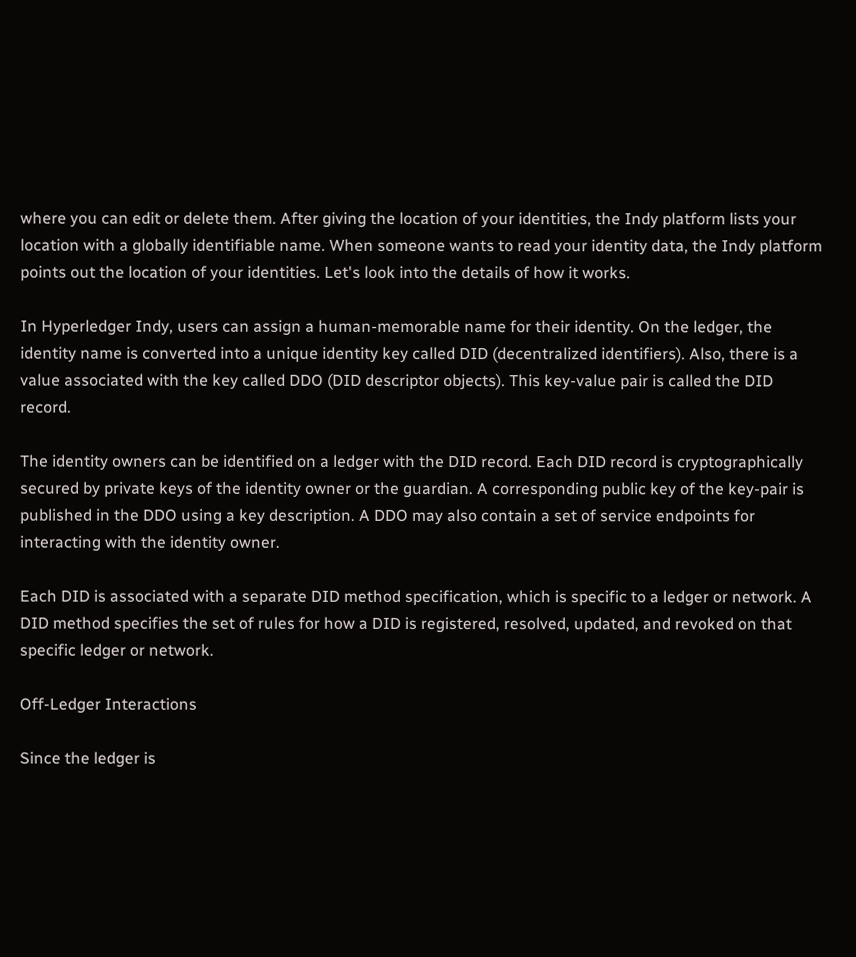where you can edit or delete them. After giving the location of your identities, the Indy platform lists your location with a globally identifiable name. When someone wants to read your identity data, the Indy platform points out the location of your identities. Let's look into the details of how it works.

In Hyperledger Indy, users can assign a human-memorable name for their identity. On the ledger, the identity name is converted into a unique identity key called DID (decentralized identifiers). Also, there is a value associated with the key called DDO (DID descriptor objects). This key-value pair is called the DID record.

The identity owners can be identified on a ledger with the DID record. Each DID record is cryptographically secured by private keys of the identity owner or the guardian. A corresponding public key of the key-pair is published in the DDO using a key description. A DDO may also contain a set of service endpoints for interacting with the identity owner.

Each DID is associated with a separate DID method specification, which is specific to a ledger or network. A DID method specifies the set of rules for how a DID is registered, resolved, updated, and revoked on that specific ledger or network.

Off-Ledger Interactions

Since the ledger is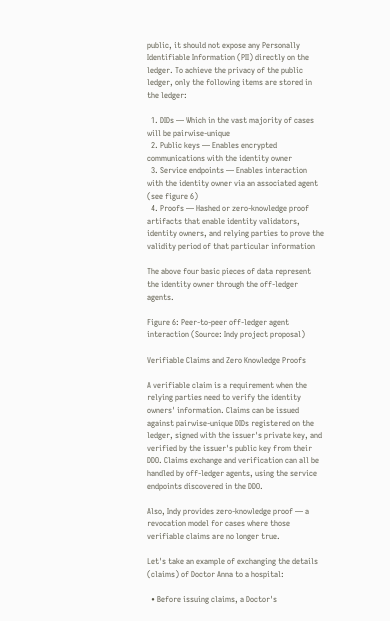public, it should not expose any Personally Identifiable Information (PII) directly on the ledger. To achieve the privacy of the public ledger, only the following items are stored in the ledger:

  1. DIDs — Which in the vast majority of cases will be pairwise-unique
  2. Public keys — Enables encrypted communications with the identity owner
  3. Service endpoints — Enables interaction with the identity owner via an associated agent (see figure 6)
  4. Proofs — Hashed or zero-knowledge proof artifacts that enable identity validators, identity owners, and relying parties to prove the validity period of that particular information

The above four basic pieces of data represent the identity owner through the off-ledger agents.

Figure 6: Peer-to-peer off-ledger agent interaction (Source: Indy project proposal)

Verifiable Claims and Zero Knowledge Proofs

A verifiable claim is a requirement when the relying parties need to verify the identity owners' information. Claims can be issued against pairwise-unique DIDs registered on the ledger, signed with the issuer's private key, and verified by the issuer's public key from their DDO. Claims exchange and verification can all be handled by off-ledger agents, using the service endpoints discovered in the DDO.

Also, Indy provides zero-knowledge proof — a revocation model for cases where those verifiable claims are no longer true.

Let's take an example of exchanging the details (claims) of Doctor Anna to a hospital:

  • Before issuing claims, a Doctor's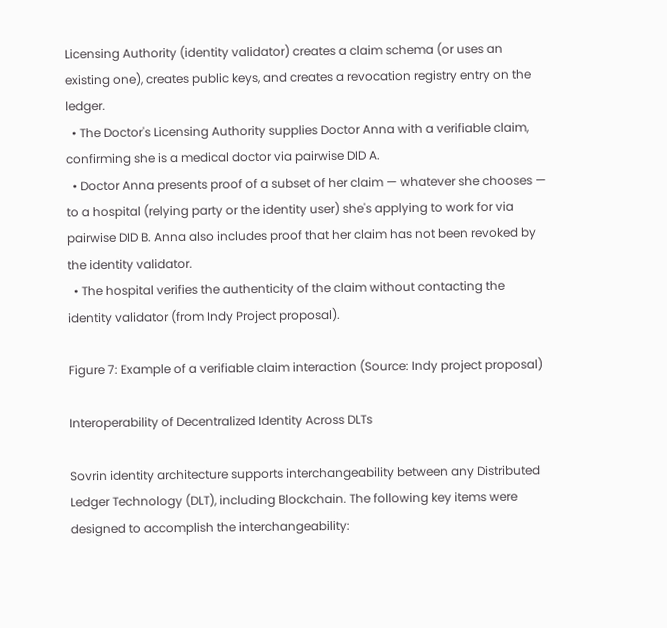Licensing Authority (identity validator) creates a claim schema (or uses an existing one), creates public keys, and creates a revocation registry entry on the ledger.
  • The Doctor's Licensing Authority supplies Doctor Anna with a verifiable claim, confirming she is a medical doctor via pairwise DID A.
  • Doctor Anna presents proof of a subset of her claim — whatever she chooses — to a hospital (relying party or the identity user) she's applying to work for via pairwise DID B. Anna also includes proof that her claim has not been revoked by the identity validator.
  • The hospital verifies the authenticity of the claim without contacting the identity validator (from Indy Project proposal).

Figure 7: Example of a verifiable claim interaction (Source: Indy project proposal)

Interoperability of Decentralized Identity Across DLTs

Sovrin identity architecture supports interchangeability between any Distributed Ledger Technology (DLT), including Blockchain. The following key items were designed to accomplish the interchangeability: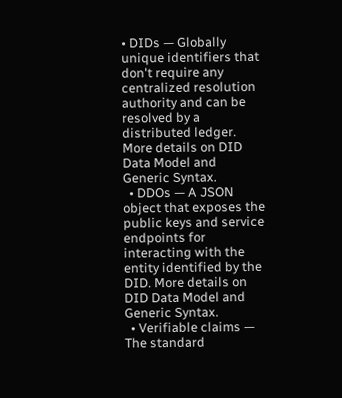• DIDs — Globally unique identifiers that don't require any centralized resolution authority and can be resolved by a distributed ledger. More details on DID Data Model and Generic Syntax.
  • DDOs — A JSON object that exposes the public keys and service endpoints for interacting with the entity identified by the DID. More details on DID Data Model and Generic Syntax.
  • Verifiable claims — The standard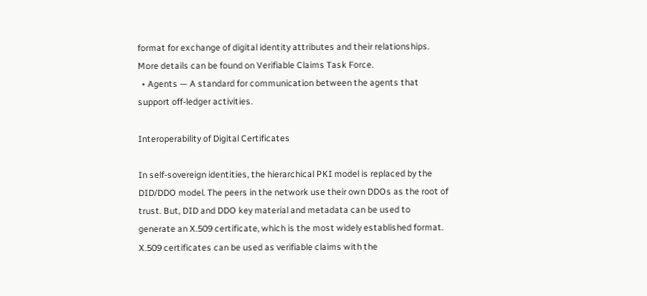format for exchange of digital identity attributes and their relationships. More details can be found on Verifiable Claims Task Force.
  • Agents — A standard for communication between the agents that support off-ledger activities.

Interoperability of Digital Certificates

In self-sovereign identities, the hierarchical PKI model is replaced by the DID/DDO model. The peers in the network use their own DDOs as the root of trust. But, DID and DDO key material and metadata can be used to generate an X.509 certificate, which is the most widely established format. X.509 certificates can be used as verifiable claims with the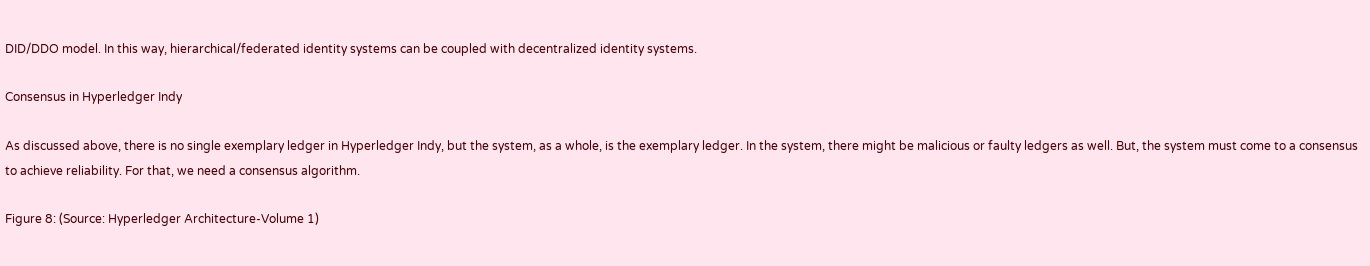DID/DDO model. In this way, hierarchical/federated identity systems can be coupled with decentralized identity systems.

Consensus in Hyperledger Indy

As discussed above, there is no single exemplary ledger in Hyperledger Indy, but the system, as a whole, is the exemplary ledger. In the system, there might be malicious or faulty ledgers as well. But, the system must come to a consensus to achieve reliability. For that, we need a consensus algorithm.

Figure 8: (Source: Hyperledger Architecture-Volume 1)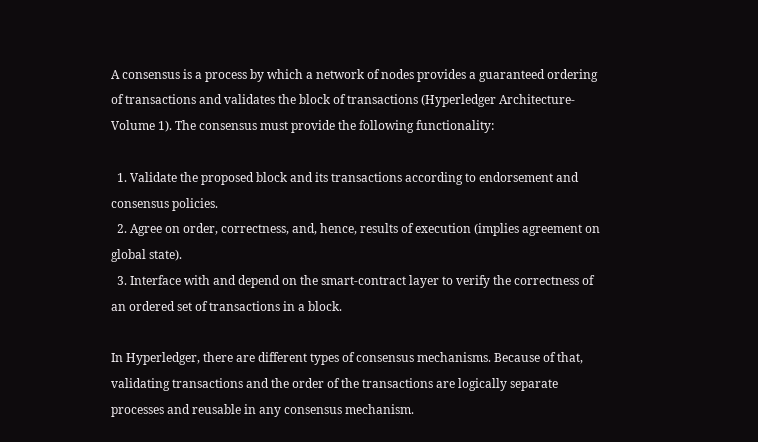A consensus is a process by which a network of nodes provides a guaranteed ordering of transactions and validates the block of transactions (Hyperledger Architecture-Volume 1). The consensus must provide the following functionality:

  1. Validate the proposed block and its transactions according to endorsement and consensus policies.
  2. Agree on order, correctness, and, hence, results of execution (implies agreement on global state).
  3. Interface with and depend on the smart-contract layer to verify the correctness of an ordered set of transactions in a block.

In Hyperledger, there are different types of consensus mechanisms. Because of that, validating transactions and the order of the transactions are logically separate processes and reusable in any consensus mechanism.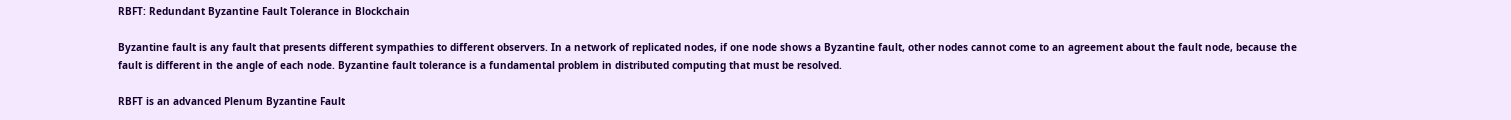RBFT: Redundant Byzantine Fault Tolerance in Blockchain

Byzantine fault is any fault that presents different sympathies to different observers. In a network of replicated nodes, if one node shows a Byzantine fault, other nodes cannot come to an agreement about the fault node, because the fault is different in the angle of each node. Byzantine fault tolerance is a fundamental problem in distributed computing that must be resolved.

RBFT is an advanced Plenum Byzantine Fault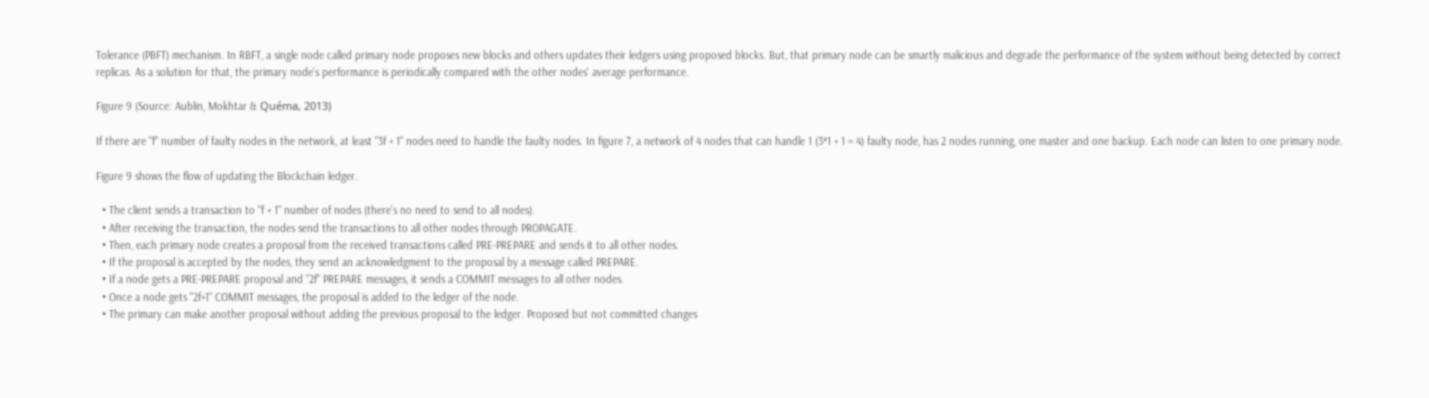Tolerance (PBFT) mechanism. In RBFT, a single node called primary node proposes new blocks and others updates their ledgers using proposed blocks. But, that primary node can be smartly malicious and degrade the performance of the system without being detected by correct replicas. As a solution for that, the primary node's performance is periodically compared with the other nodes' average performance.

Figure 9 (Source: Aublin, Mokhtar & Quéma, 2013)

If there are "f" number of faulty nodes in the network, at least "3f + 1" nodes need to handle the faulty nodes. In figure 7, a network of 4 nodes that can handle 1 (3*1 + 1 = 4) faulty node, has 2 nodes running, one master and one backup. Each node can listen to one primary node.

Figure 9 shows the flow of updating the Blockchain ledger.

  • The client sends a transaction to "f + 1" number of nodes (there's no need to send to all nodes).
  • After receiving the transaction, the nodes send the transactions to all other nodes through PROPAGATE.
  • Then, each primary node creates a proposal from the received transactions called PRE-PREPARE and sends it to all other nodes.
  • If the proposal is accepted by the nodes, they send an acknowledgment to the proposal by a message called PREPARE.
  • If a node gets a PRE-PREPARE proposal and "2f" PREPARE messages, it sends a COMMIT messages to all other nodes.
  • Once a node gets "2f+1" COMMIT messages, the proposal is added to the ledger of the node.
  • The primary can make another proposal without adding the previous proposal to the ledger. Proposed but not committed changes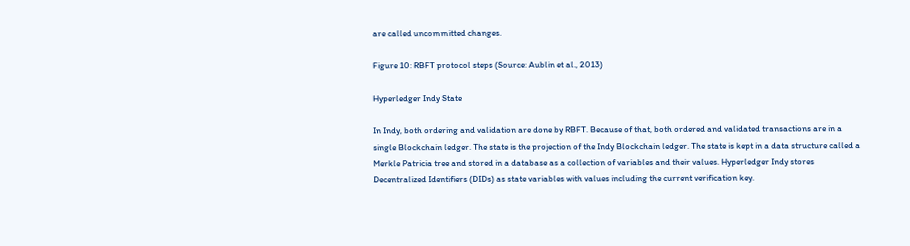are called uncommitted changes.

Figure 10: RBFT protocol steps (Source: Aublin et al., 2013)

Hyperledger Indy State

In Indy, both ordering and validation are done by RBFT. Because of that, both ordered and validated transactions are in a single Blockchain ledger. The state is the projection of the Indy Blockchain ledger. The state is kept in a data structure called a Merkle Patricia tree and stored in a database as a collection of variables and their values. Hyperledger Indy stores Decentralized Identifiers (DIDs) as state variables with values including the current verification key.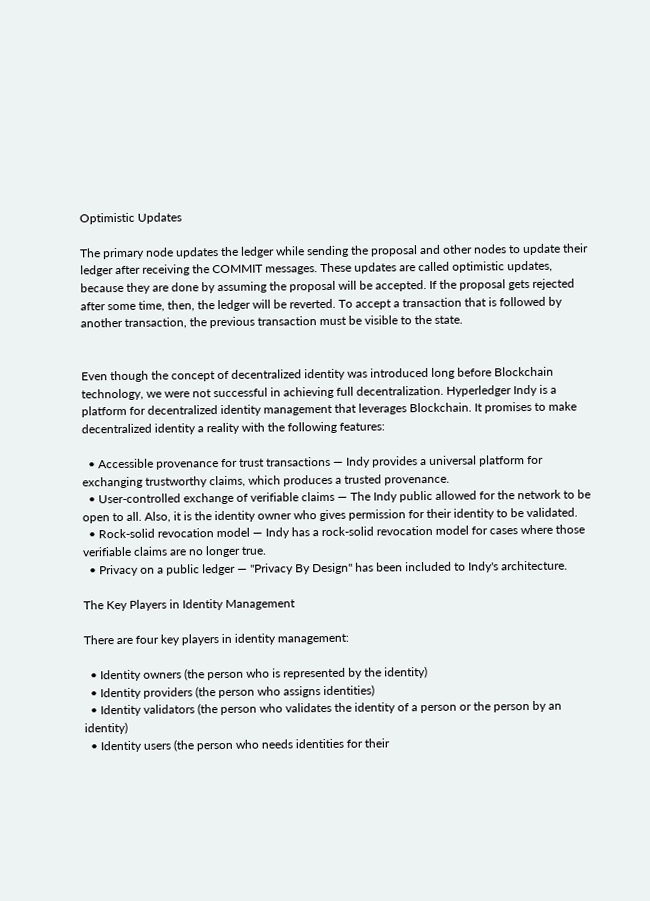Optimistic Updates

The primary node updates the ledger while sending the proposal and other nodes to update their ledger after receiving the COMMIT messages. These updates are called optimistic updates, because they are done by assuming the proposal will be accepted. If the proposal gets rejected after some time, then, the ledger will be reverted. To accept a transaction that is followed by another transaction, the previous transaction must be visible to the state.


Even though the concept of decentralized identity was introduced long before Blockchain technology, we were not successful in achieving full decentralization. Hyperledger Indy is a platform for decentralized identity management that leverages Blockchain. It promises to make decentralized identity a reality with the following features:

  • Accessible provenance for trust transactions — Indy provides a universal platform for exchanging trustworthy claims, which produces a trusted provenance.
  • User-controlled exchange of verifiable claims — The Indy public allowed for the network to be open to all. Also, it is the identity owner who gives permission for their identity to be validated.
  • Rock-solid revocation model — Indy has a rock-solid revocation model for cases where those verifiable claims are no longer true.
  • Privacy on a public ledger — "Privacy By Design" has been included to Indy's architecture.

The Key Players in Identity Management

There are four key players in identity management:

  • Identity owners (the person who is represented by the identity)
  • Identity providers (the person who assigns identities)
  • Identity validators (the person who validates the identity of a person or the person by an identity)
  • Identity users (the person who needs identities for their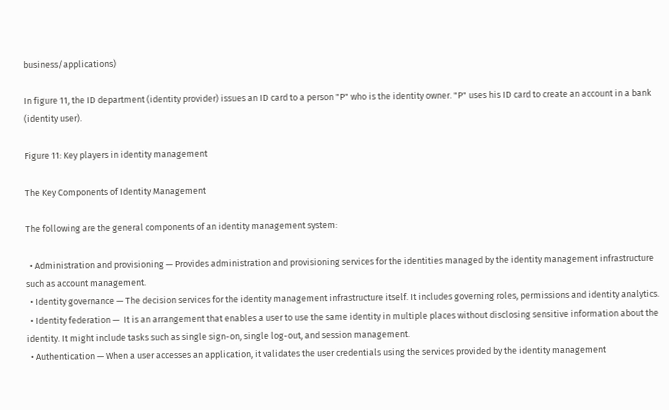business/applications)

In figure 11, the ID department (identity provider) issues an ID card to a person "P" who is the identity owner. "P" uses his ID card to create an account in a bank (identity user).

Figure 11: Key players in identity management

The Key Components of Identity Management

The following are the general components of an identity management system:

  • Administration and provisioning — Provides administration and provisioning services for the identities managed by the identity management infrastructure such as account management.
  • Identity governance — The decision services for the identity management infrastructure itself. It includes governing roles, permissions and identity analytics.
  • Identity federation —  It is an arrangement that enables a user to use the same identity in multiple places without disclosing sensitive information about the identity. It might include tasks such as single sign-on, single log-out, and session management.
  • Authentication — When a user accesses an application, it validates the user credentials using the services provided by the identity management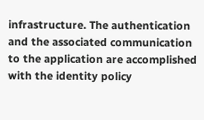infrastructure. The authentication and the associated communication to the application are accomplished with the identity policy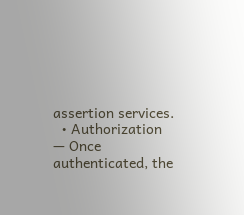assertion services.
  • Authorization — Once authenticated, the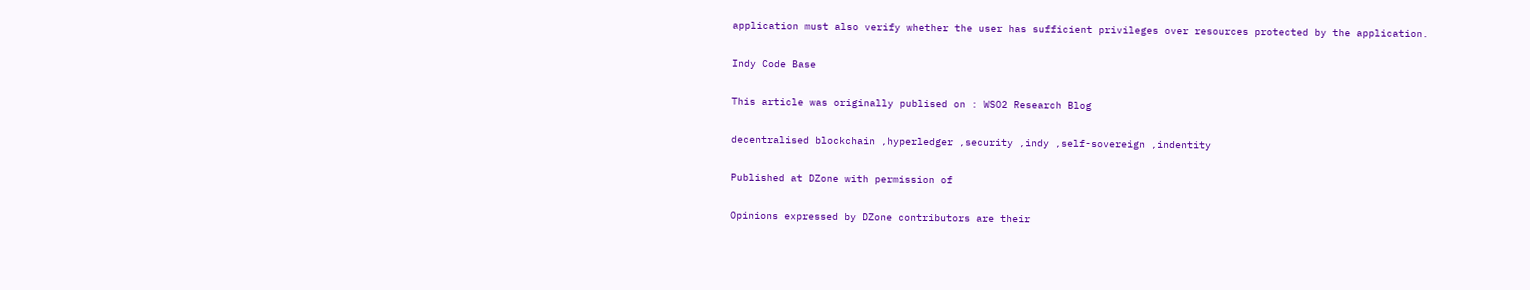application must also verify whether the user has sufficient privileges over resources protected by the application.

Indy Code Base

This article was originally publised on : WSO2 Research Blog

decentralised blockchain ,hyperledger ,security ,indy ,self-sovereign ,indentity

Published at DZone with permission of

Opinions expressed by DZone contributors are their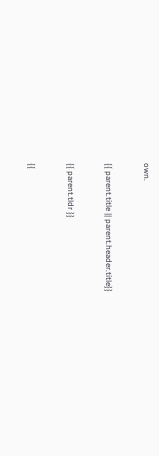own.

{{ parent.title || parent.header.title}}

{{ parent.tldr }}

{{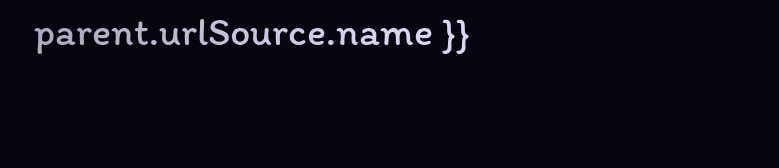parent.urlSource.name }}